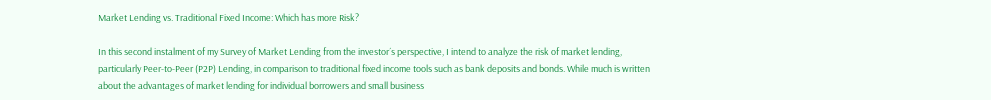Market Lending vs. Traditional Fixed Income: Which has more Risk?

In this second instalment of my Survey of Market Lending from the investor´s perspective, I intend to analyze the risk of market lending, particularly Peer-to-Peer (P2P) Lending, in comparison to traditional fixed income tools such as bank deposits and bonds. While much is written about the advantages of market lending for individual borrowers and small business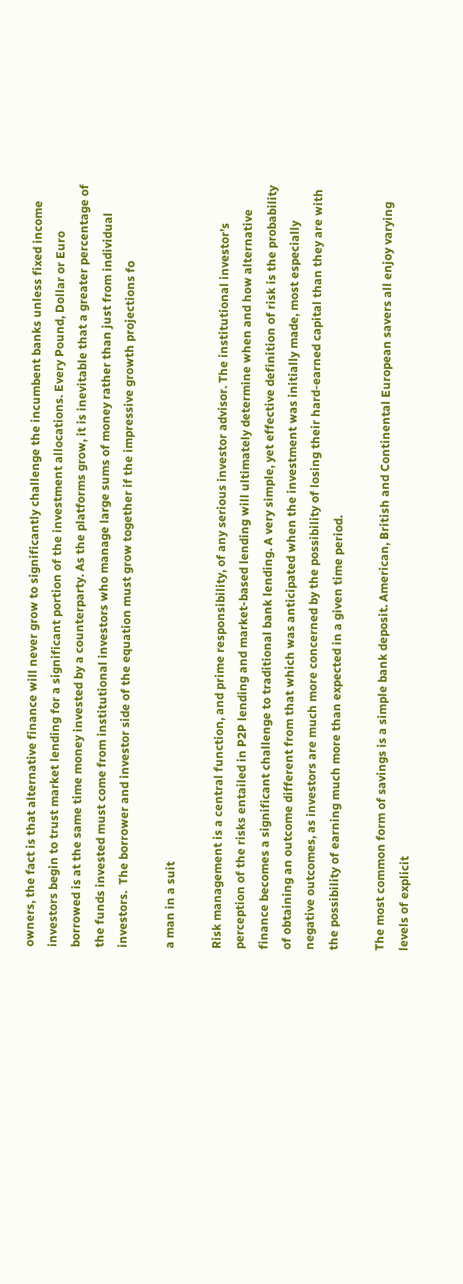owners, the fact is that alternative finance will never grow to significantly challenge the incumbent banks unless fixed income investors begin to trust market lending for a significant portion of the investment allocations. Every Pound, Dollar or Euro borrowed is at the same time money invested by a counterparty. As the platforms grow, it is inevitable that a greater percentage of the funds invested must come from institutional investors who manage large sums of money rather than just from individual investors.  The borrower and investor side of the equation must grow together if the impressive growth projections fo

a man in a suit

Risk management is a central function, and prime responsibility, of any serious investor advisor. The institutional investor’s perception of the risks entailed in P2P lending and market-based lending will ultimately determine when and how alternative finance becomes a significant challenge to traditional bank lending. A very simple, yet effective definition of risk is the probability of obtaining an outcome different from that which was anticipated when the investment was initially made, most especially negative outcomes, as investors are much more concerned by the possibility of losing their hard-earned capital than they are with the possibility of earning much more than expected in a given time period.

The most common form of savings is a simple bank deposit. American, British and Continental European savers all enjoy varying levels of explicit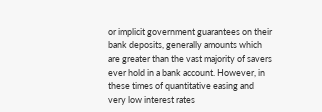or implicit government guarantees on their bank deposits, generally amounts which are greater than the vast majority of savers ever hold in a bank account. However, in these times of quantitative easing and very low interest rates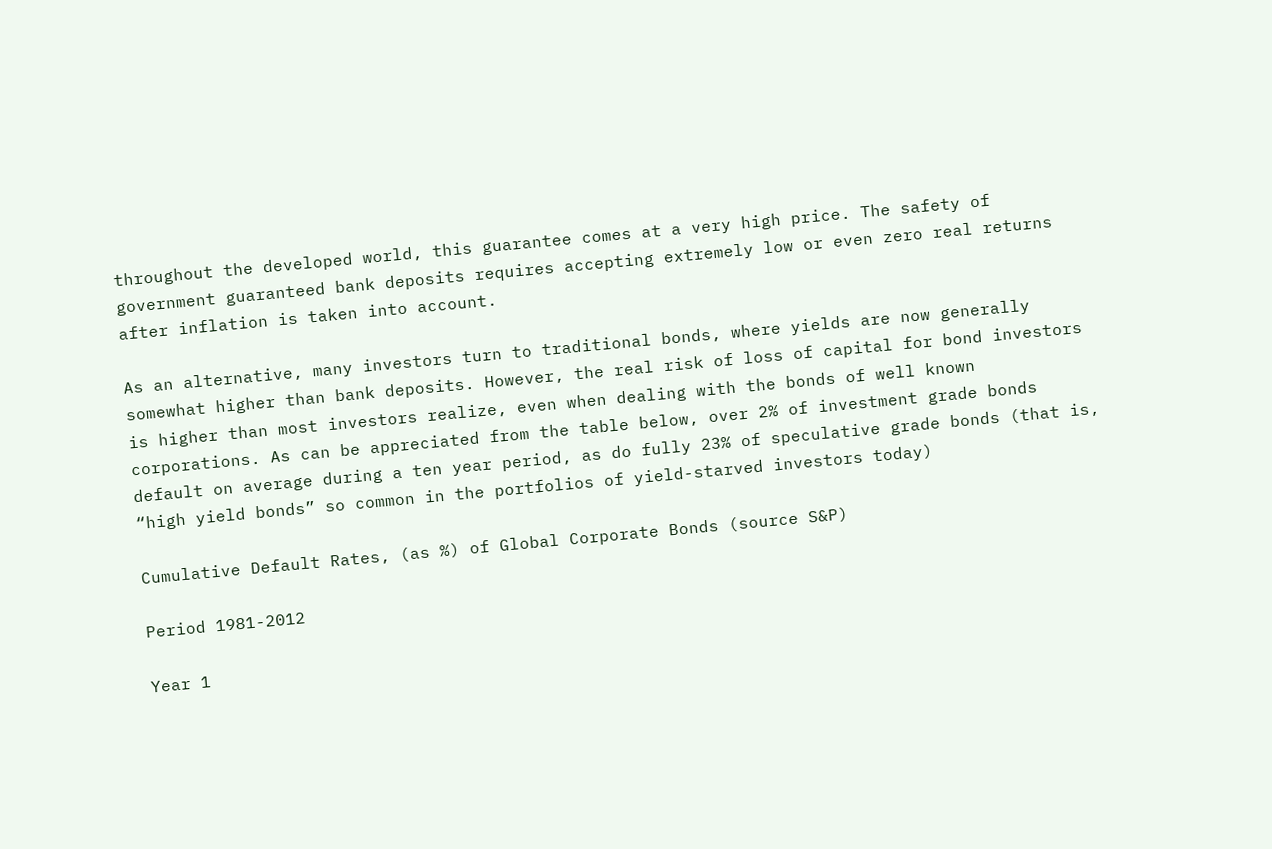throughout the developed world, this guarantee comes at a very high price. The safety of government guaranteed bank deposits requires accepting extremely low or even zero real returns after inflation is taken into account.

As an alternative, many investors turn to traditional bonds, where yields are now generally somewhat higher than bank deposits. However, the real risk of loss of capital for bond investors is higher than most investors realize, even when dealing with the bonds of well known corporations. As can be appreciated from the table below, over 2% of investment grade bonds default on average during a ten year period, as do fully 23% of speculative grade bonds (that is, “high yield bonds” so common in the portfolios of yield-starved investors today)

Cumulative Default Rates, (as %) of Global Corporate Bonds (source S&P)

Period 1981-2012

Year 1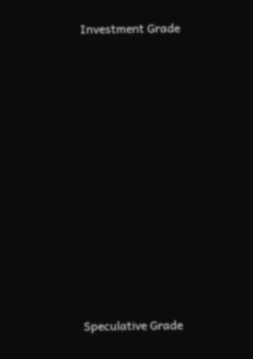Investment Grade











Speculative Grade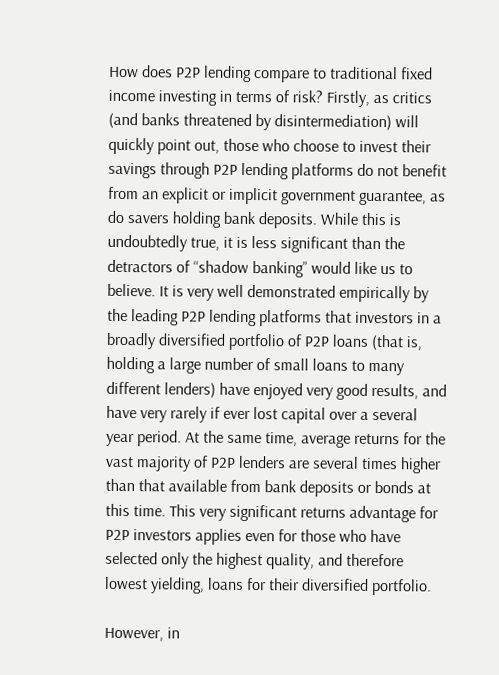How does P2P lending compare to traditional fixed income investing in terms of risk? Firstly, as critics (and banks threatened by disintermediation) will quickly point out, those who choose to invest their savings through P2P lending platforms do not benefit from an explicit or implicit government guarantee, as do savers holding bank deposits. While this is undoubtedly true, it is less significant than the detractors of “shadow banking” would like us to believe. It is very well demonstrated empirically by the leading P2P lending platforms that investors in a broadly diversified portfolio of P2P loans (that is, holding a large number of small loans to many different lenders) have enjoyed very good results, and have very rarely if ever lost capital over a several year period. At the same time, average returns for the vast majority of P2P lenders are several times higher than that available from bank deposits or bonds at this time. This very significant returns advantage for P2P investors applies even for those who have selected only the highest quality, and therefore lowest yielding, loans for their diversified portfolio.

However, in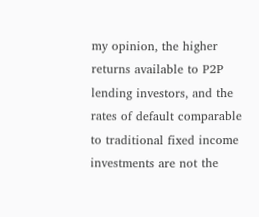my opinion, the higher returns available to P2P lending investors, and the rates of default comparable to traditional fixed income investments are not the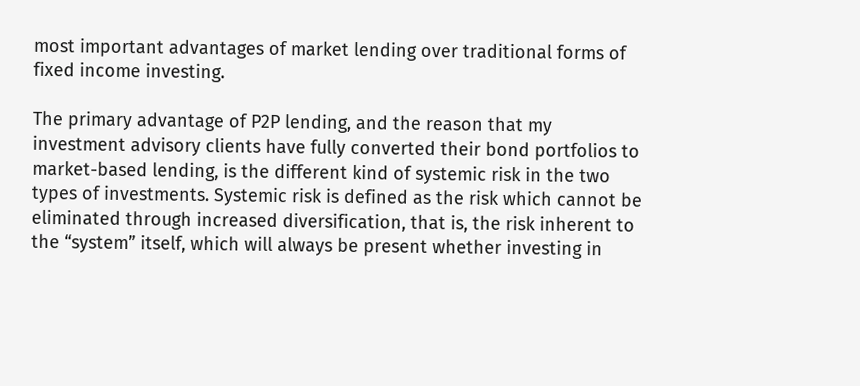most important advantages of market lending over traditional forms of fixed income investing.

The primary advantage of P2P lending, and the reason that my investment advisory clients have fully converted their bond portfolios to market-based lending, is the different kind of systemic risk in the two types of investments. Systemic risk is defined as the risk which cannot be eliminated through increased diversification, that is, the risk inherent to the “system” itself, which will always be present whether investing in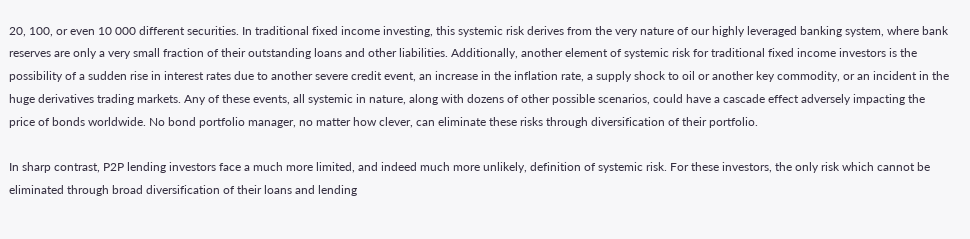20, 100, or even 10 000 different securities. In traditional fixed income investing, this systemic risk derives from the very nature of our highly leveraged banking system, where bank reserves are only a very small fraction of their outstanding loans and other liabilities. Additionally, another element of systemic risk for traditional fixed income investors is the possibility of a sudden rise in interest rates due to another severe credit event, an increase in the inflation rate, a supply shock to oil or another key commodity, or an incident in the huge derivatives trading markets. Any of these events, all systemic in nature, along with dozens of other possible scenarios, could have a cascade effect adversely impacting the price of bonds worldwide. No bond portfolio manager, no matter how clever, can eliminate these risks through diversification of their portfolio.

In sharp contrast, P2P lending investors face a much more limited, and indeed much more unlikely, definition of systemic risk. For these investors, the only risk which cannot be eliminated through broad diversification of their loans and lending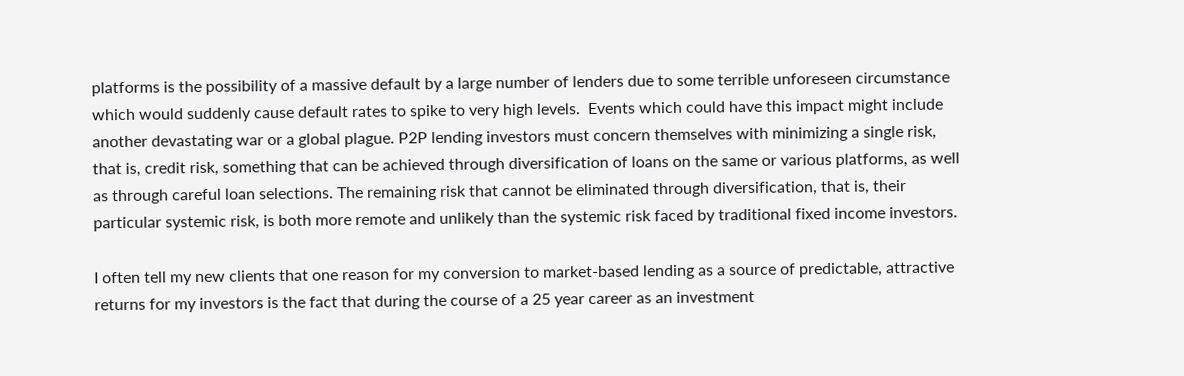platforms is the possibility of a massive default by a large number of lenders due to some terrible unforeseen circumstance which would suddenly cause default rates to spike to very high levels.  Events which could have this impact might include another devastating war or a global plague. P2P lending investors must concern themselves with minimizing a single risk, that is, credit risk, something that can be achieved through diversification of loans on the same or various platforms, as well as through careful loan selections. The remaining risk that cannot be eliminated through diversification, that is, their particular systemic risk, is both more remote and unlikely than the systemic risk faced by traditional fixed income investors.

I often tell my new clients that one reason for my conversion to market-based lending as a source of predictable, attractive returns for my investors is the fact that during the course of a 25 year career as an investment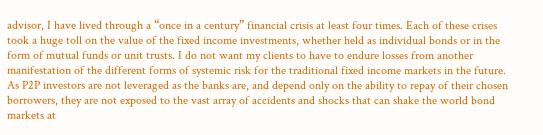advisor, I have lived through a “once in a century” financial crisis at least four times. Each of these crises took a huge toll on the value of the fixed income investments, whether held as individual bonds or in the form of mutual funds or unit trusts. I do not want my clients to have to endure losses from another manifestation of the different forms of systemic risk for the traditional fixed income markets in the future. As P2P investors are not leveraged as the banks are, and depend only on the ability to repay of their chosen borrowers, they are not exposed to the vast array of accidents and shocks that can shake the world bond markets at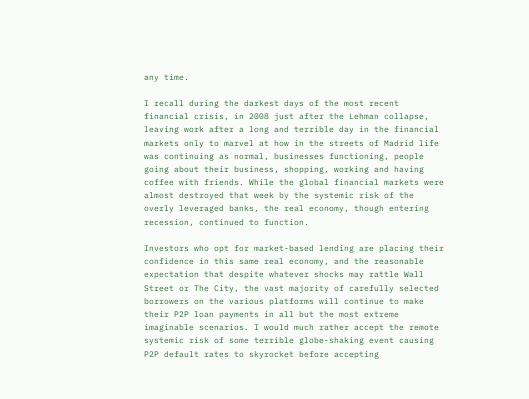any time.

I recall during the darkest days of the most recent financial crisis, in 2008 just after the Lehman collapse, leaving work after a long and terrible day in the financial markets only to marvel at how in the streets of Madrid life was continuing as normal, businesses functioning, people going about their business, shopping, working and having coffee with friends. While the global financial markets were almost destroyed that week by the systemic risk of the overly leveraged banks, the real economy, though entering recession, continued to function.

Investors who opt for market-based lending are placing their confidence in this same real economy, and the reasonable expectation that despite whatever shocks may rattle Wall Street or The City, the vast majority of carefully selected borrowers on the various platforms will continue to make their P2P loan payments in all but the most extreme imaginable scenarios. I would much rather accept the remote systemic risk of some terrible globe-shaking event causing P2P default rates to skyrocket before accepting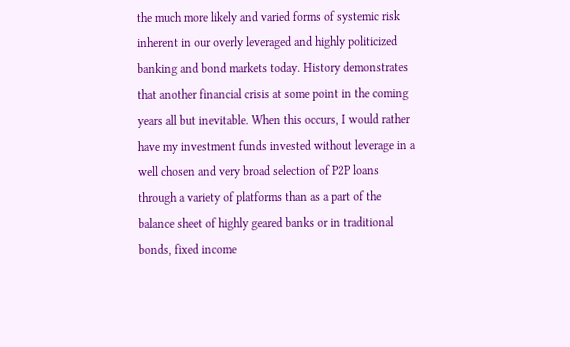the much more likely and varied forms of systemic risk inherent in our overly leveraged and highly politicized banking and bond markets today. History demonstrates that another financial crisis at some point in the coming years all but inevitable. When this occurs, I would rather have my investment funds invested without leverage in a well chosen and very broad selection of P2P loans through a variety of platforms than as a part of the balance sheet of highly geared banks or in traditional bonds, fixed income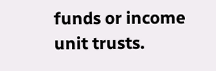funds or income unit trusts.